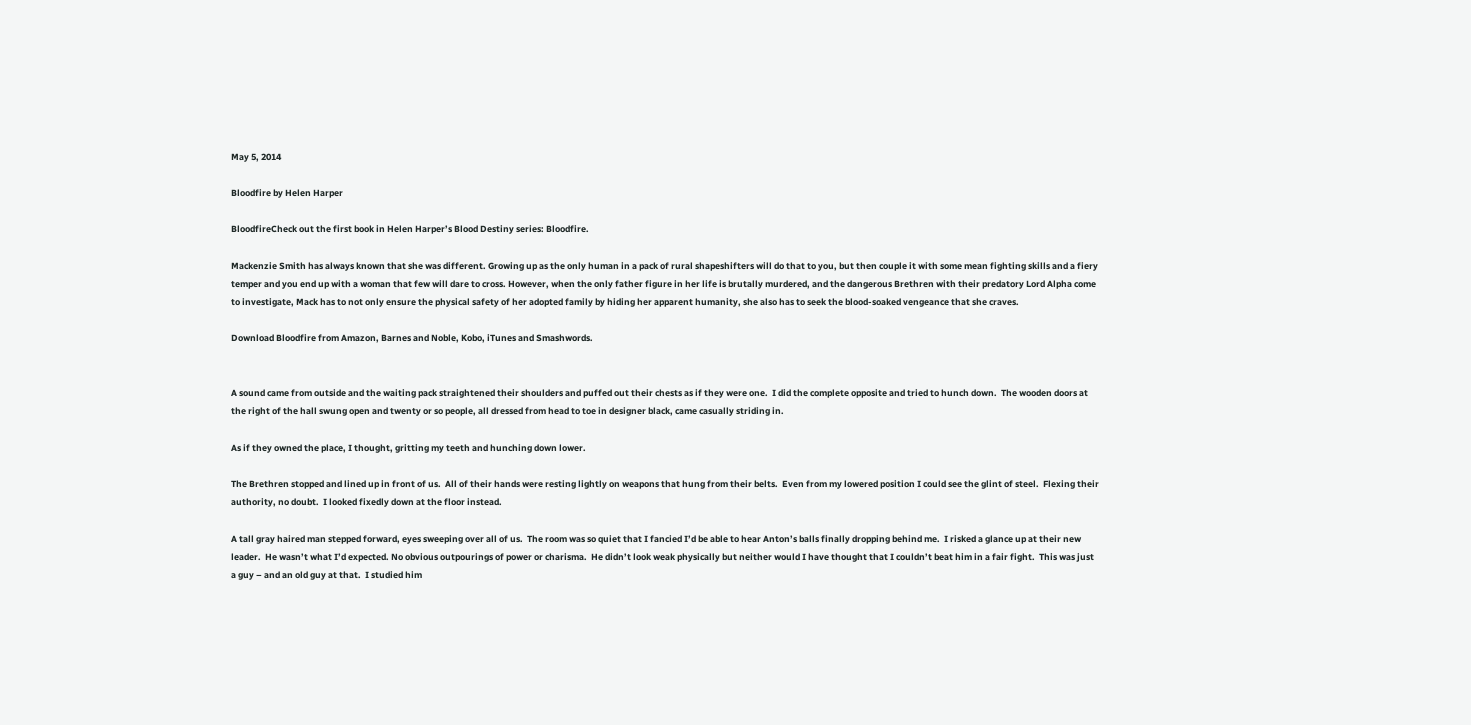May 5, 2014

Bloodfire by Helen Harper

BloodfireCheck out the first book in Helen Harper’s Blood Destiny series: Bloodfire.

Mackenzie Smith has always known that she was different. Growing up as the only human in a pack of rural shapeshifters will do that to you, but then couple it with some mean fighting skills and a fiery temper and you end up with a woman that few will dare to cross. However, when the only father figure in her life is brutally murdered, and the dangerous Brethren with their predatory Lord Alpha come to investigate, Mack has to not only ensure the physical safety of her adopted family by hiding her apparent humanity, she also has to seek the blood-soaked vengeance that she craves.

Download Bloodfire from Amazon, Barnes and Noble, Kobo, iTunes and Smashwords.


A sound came from outside and the waiting pack straightened their shoulders and puffed out their chests as if they were one.  I did the complete opposite and tried to hunch down.  The wooden doors at the right of the hall swung open and twenty or so people, all dressed from head to toe in designer black, came casually striding in.

As if they owned the place, I thought, gritting my teeth and hunching down lower.

The Brethren stopped and lined up in front of us.  All of their hands were resting lightly on weapons that hung from their belts.  Even from my lowered position I could see the glint of steel.  Flexing their authority, no doubt.  I looked fixedly down at the floor instead.

A tall gray haired man stepped forward, eyes sweeping over all of us.  The room was so quiet that I fancied I’d be able to hear Anton’s balls finally dropping behind me.  I risked a glance up at their new leader.  He wasn’t what I’d expected. No obvious outpourings of power or charisma.  He didn’t look weak physically but neither would I have thought that I couldn’t beat him in a fair fight.  This was just a guy – and an old guy at that.  I studied him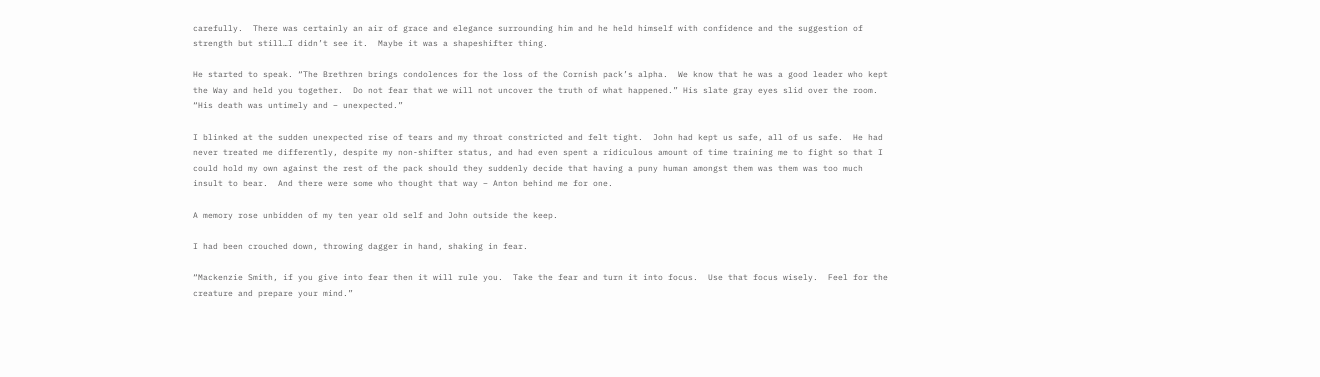carefully.  There was certainly an air of grace and elegance surrounding him and he held himself with confidence and the suggestion of strength but still…I didn’t see it.  Maybe it was a shapeshifter thing.

He started to speak. “The Brethren brings condolences for the loss of the Cornish pack’s alpha.  We know that he was a good leader who kept the Way and held you together.  Do not fear that we will not uncover the truth of what happened.” His slate gray eyes slid over the room. “His death was untimely and – unexpected.”

I blinked at the sudden unexpected rise of tears and my throat constricted and felt tight.  John had kept us safe, all of us safe.  He had never treated me differently, despite my non-shifter status, and had even spent a ridiculous amount of time training me to fight so that I could hold my own against the rest of the pack should they suddenly decide that having a puny human amongst them was them was too much insult to bear.  And there were some who thought that way – Anton behind me for one.

A memory rose unbidden of my ten year old self and John outside the keep.

I had been crouched down, throwing dagger in hand, shaking in fear.

“Mackenzie Smith, if you give into fear then it will rule you.  Take the fear and turn it into focus.  Use that focus wisely.  Feel for the creature and prepare your mind.”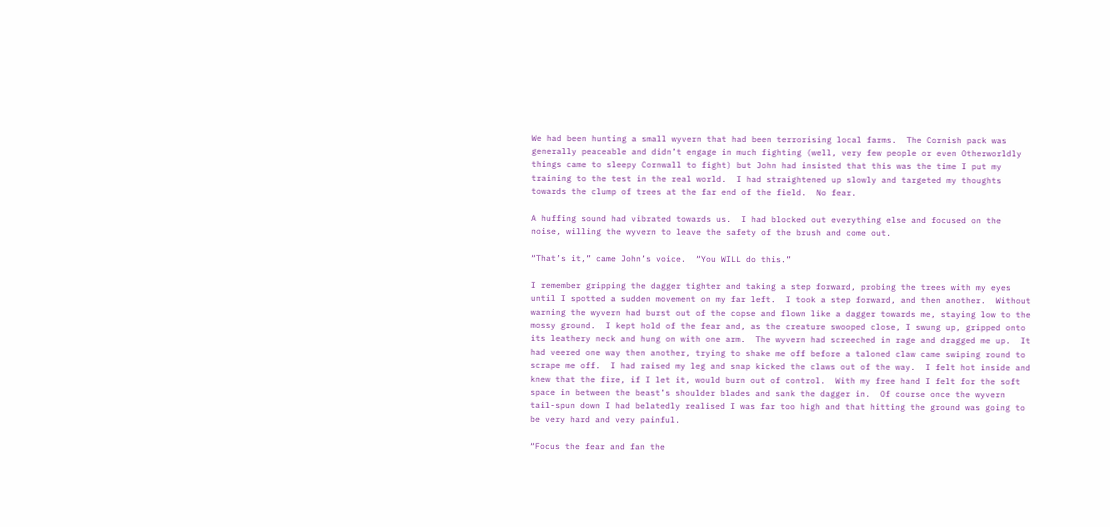We had been hunting a small wyvern that had been terrorising local farms.  The Cornish pack was generally peaceable and didn’t engage in much fighting (well, very few people or even Otherworldly things came to sleepy Cornwall to fight) but John had insisted that this was the time I put my training to the test in the real world.  I had straightened up slowly and targeted my thoughts towards the clump of trees at the far end of the field.  No fear.

A huffing sound had vibrated towards us.  I had blocked out everything else and focused on the noise, willing the wyvern to leave the safety of the brush and come out.

“That’s it,” came John’s voice.  “You WILL do this.”

I remember gripping the dagger tighter and taking a step forward, probing the trees with my eyes until I spotted a sudden movement on my far left.  I took a step forward, and then another.  Without warning the wyvern had burst out of the copse and flown like a dagger towards me, staying low to the mossy ground.  I kept hold of the fear and, as the creature swooped close, I swung up, gripped onto its leathery neck and hung on with one arm.  The wyvern had screeched in rage and dragged me up.  It had veered one way then another, trying to shake me off before a taloned claw came swiping round to scrape me off.  I had raised my leg and snap kicked the claws out of the way.  I felt hot inside and knew that the fire, if I let it, would burn out of control.  With my free hand I felt for the soft space in between the beast’s shoulder blades and sank the dagger in.  Of course once the wyvern tail-spun down I had belatedly realised I was far too high and that hitting the ground was going to be very hard and very painful.

“Focus the fear and fan the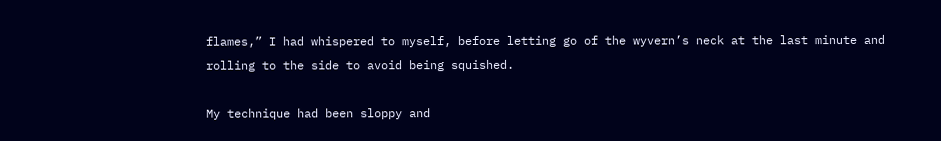flames,” I had whispered to myself, before letting go of the wyvern’s neck at the last minute and rolling to the side to avoid being squished.

My technique had been sloppy and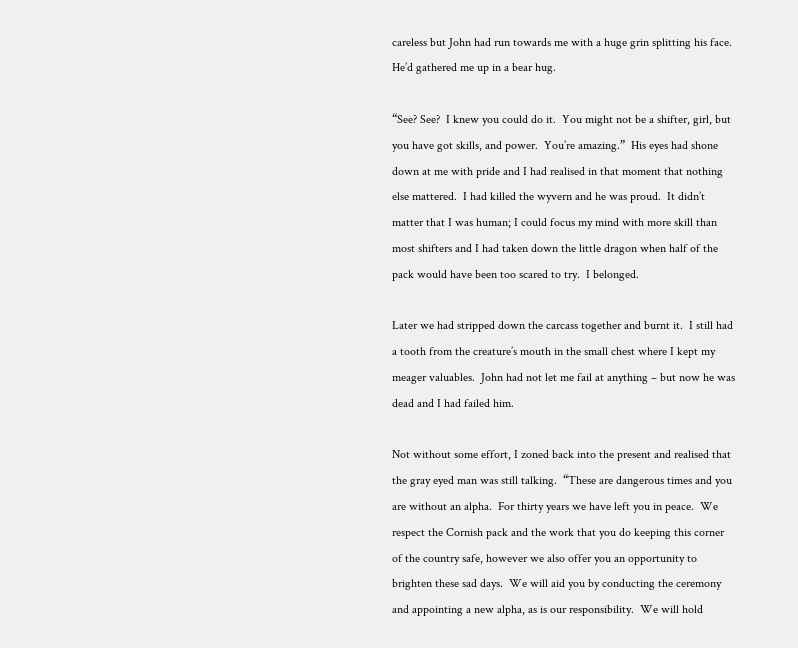careless but John had run towards me with a huge grin splitting his face.  He’d gathered me up in a bear hug.

“See? See?  I knew you could do it.  You might not be a shifter, girl, but you have got skills, and power.  You’re amazing.”  His eyes had shone down at me with pride and I had realised in that moment that nothing else mattered.  I had killed the wyvern and he was proud.  It didn’t matter that I was human; I could focus my mind with more skill than most shifters and I had taken down the little dragon when half of the pack would have been too scared to try.  I belonged.

Later we had stripped down the carcass together and burnt it.  I still had a tooth from the creature’s mouth in the small chest where I kept my meager valuables.  John had not let me fail at anything – but now he was dead and I had failed him.

Not without some effort, I zoned back into the present and realised that the gray eyed man was still talking.  “These are dangerous times and you are without an alpha.  For thirty years we have left you in peace.  We respect the Cornish pack and the work that you do keeping this corner of the country safe, however we also offer you an opportunity to brighten these sad days.  We will aid you by conducting the ceremony and appointing a new alpha, as is our responsibility.  We will hold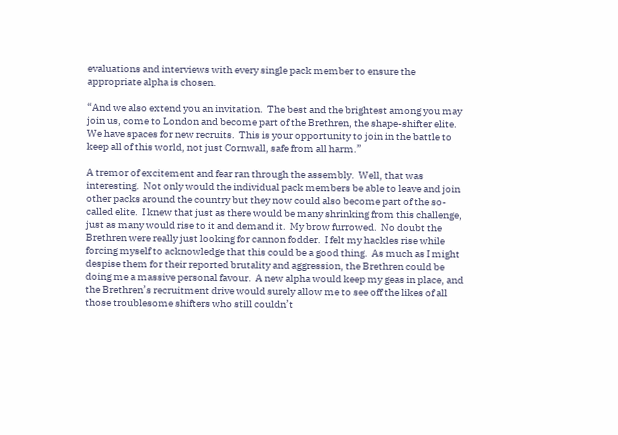evaluations and interviews with every single pack member to ensure the appropriate alpha is chosen.

“And we also extend you an invitation.  The best and the brightest among you may join us, come to London and become part of the Brethren, the shape-shifter elite.  We have spaces for new recruits.  This is your opportunity to join in the battle to keep all of this world, not just Cornwall, safe from all harm.”

A tremor of excitement and fear ran through the assembly.  Well, that was interesting.  Not only would the individual pack members be able to leave and join other packs around the country but they now could also become part of the so-called elite.  I knew that just as there would be many shrinking from this challenge, just as many would rise to it and demand it.  My brow furrowed.  No doubt the Brethren were really just looking for cannon fodder.  I felt my hackles rise while forcing myself to acknowledge that this could be a good thing.  As much as I might despise them for their reported brutality and aggression, the Brethren could be doing me a massive personal favour.  A new alpha would keep my geas in place, and the Brethren’s recruitment drive would surely allow me to see off the likes of all those troublesome shifters who still couldn’t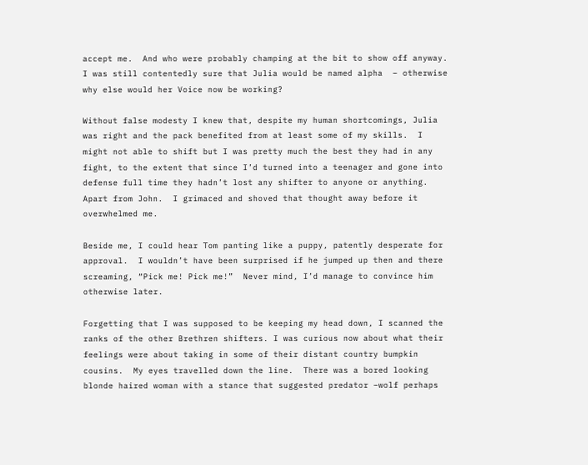accept me.  And who were probably champing at the bit to show off anyway.  I was still contentedly sure that Julia would be named alpha  – otherwise why else would her Voice now be working?

Without false modesty I knew that, despite my human shortcomings, Julia was right and the pack benefited from at least some of my skills.  I might not able to shift but I was pretty much the best they had in any fight, to the extent that since I’d turned into a teenager and gone into defense full time they hadn’t lost any shifter to anyone or anything. Apart from John.  I grimaced and shoved that thought away before it overwhelmed me.

Beside me, I could hear Tom panting like a puppy, patently desperate for approval.  I wouldn’t have been surprised if he jumped up then and there screaming, “Pick me! Pick me!”  Never mind, I’d manage to convince him otherwise later.

Forgetting that I was supposed to be keeping my head down, I scanned the ranks of the other Brethren shifters. I was curious now about what their feelings were about taking in some of their distant country bumpkin cousins.  My eyes travelled down the line.  There was a bored looking blonde haired woman with a stance that suggested predator –wolf perhaps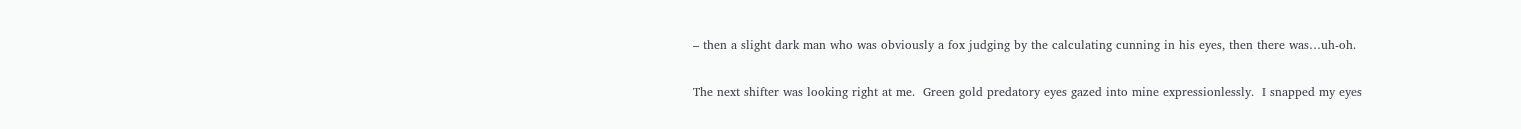– then a slight dark man who was obviously a fox judging by the calculating cunning in his eyes, then there was…uh-oh.

The next shifter was looking right at me.  Green gold predatory eyes gazed into mine expressionlessly.  I snapped my eyes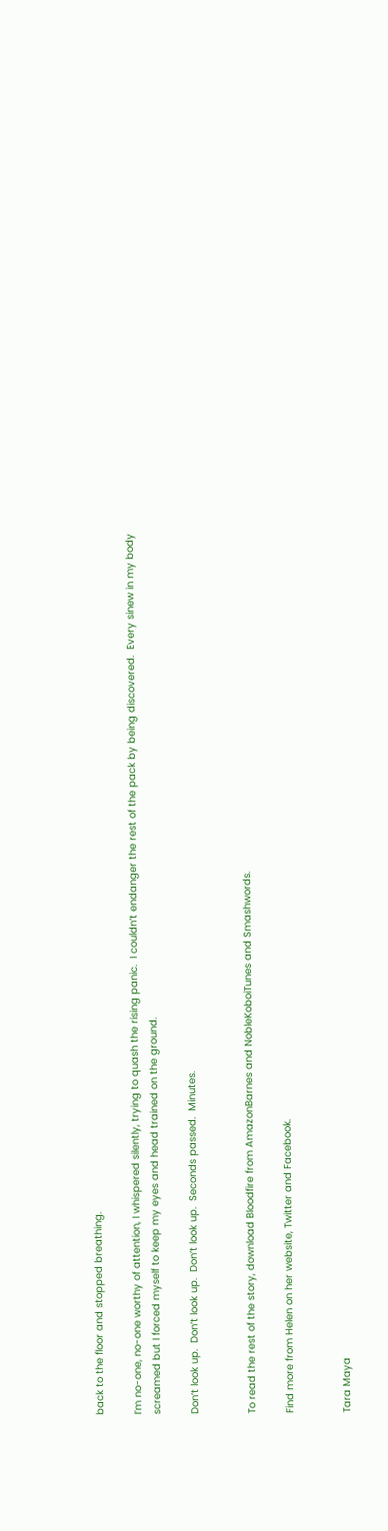back to the floor and stopped breathing.

I’m no-one, no-one worthy of attention, I whispered silently, trying to quash the rising panic.  I couldn’t endanger the rest of the pack by being discovered.  Every sinew in my body screamed but I forced myself to keep my eyes and head trained on the ground.

Don’t look up.  Don’t look up.  Don’t look up.  Seconds passed.  Minutes.


To read the rest of the story, download Bloodfire from AmazonBarnes and NobleKoboiTunes and Smashwords.

Find more from Helen on her website, Twitter and Facebook.


Tara Maya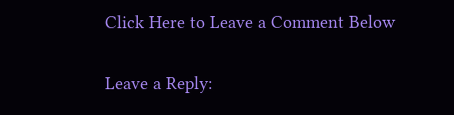Click Here to Leave a Comment Below

Leave a Reply: